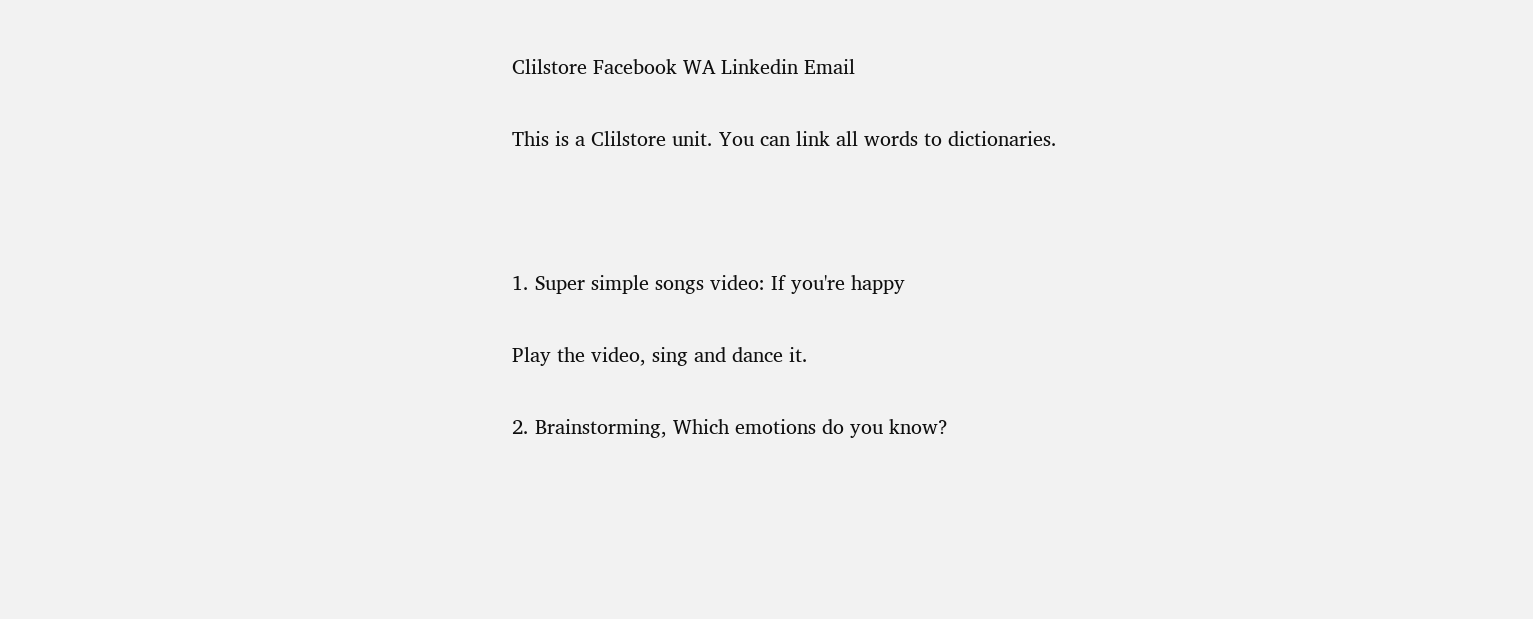Clilstore Facebook WA Linkedin Email

This is a Clilstore unit. You can link all words to dictionaries.



1. Super simple songs video: If you're happy

Play the video, sing and dance it.

2. Brainstorming, Which emotions do you know?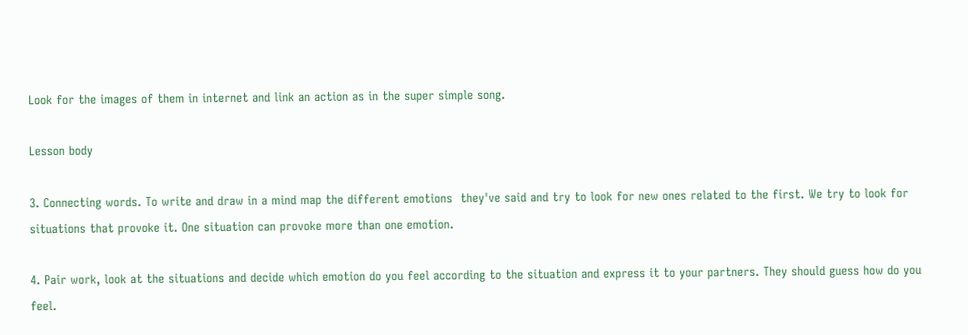Look for the images of them in internet and link an action as in the super simple song.

Lesson body

3. Connecting words. To write and draw in a mind map the different emotions  they've said and try to look for new ones related to the first. We try to look for situations that provoke it. One situation can provoke more than one emotion.

4. Pair work, look at the situations and decide which emotion do you feel according to the situation and express it to your partners. They should guess how do you feel.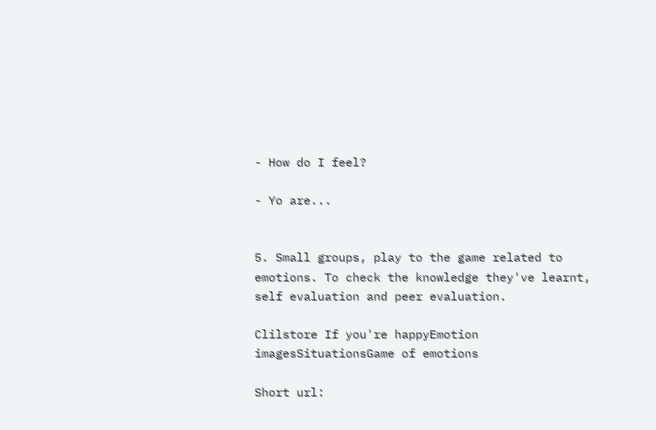- How do I feel?

- Yo are...


5. Small groups, play to the game related to emotions. To check the knowledge they've learnt, self evaluation and peer evaluation.

Clilstore If you're happyEmotion imagesSituationsGame of emotions

Short url: